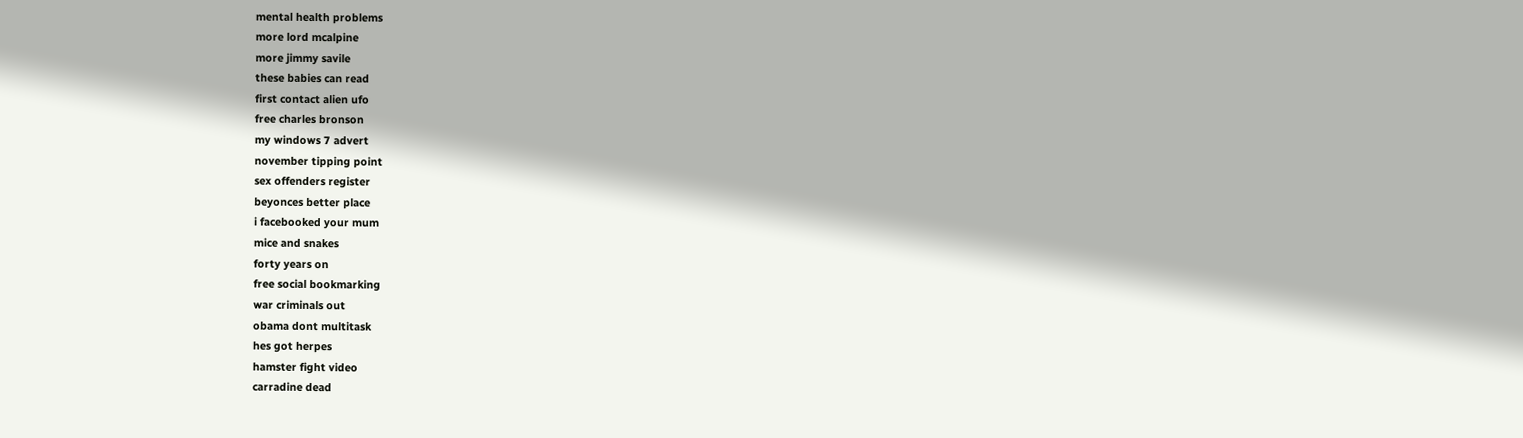mental health problems
more lord mcalpine
more jimmy savile
these babies can read
first contact alien ufo
free charles bronson
my windows 7 advert
november tipping point
sex offenders register
beyonces better place
i facebooked your mum
mice and snakes
forty years on
free social bookmarking
war criminals out
obama dont multitask
hes got herpes
hamster fight video
carradine dead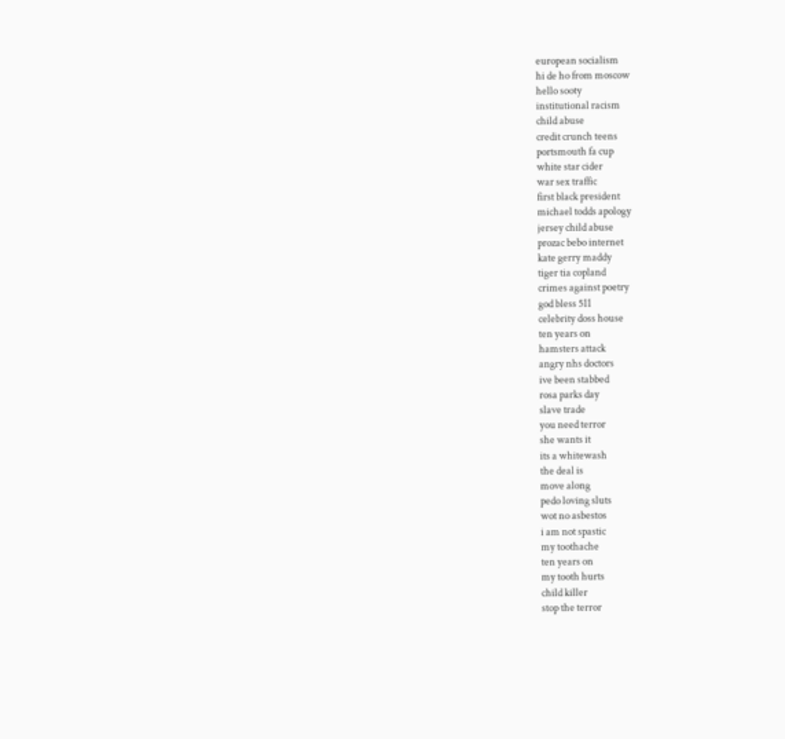european socialism
hi de ho from moscow
hello sooty
institutional racism
child abuse
credit crunch teens
portsmouth fa cup
white star cider
war sex traffic
first black president
michael todds apology
jersey child abuse
prozac bebo internet
kate gerry maddy
tiger tia copland
crimes against poetry
god bless 511
celebrity doss house
ten years on
hamsters attack
angry nhs doctors
ive been stabbed
rosa parks day
slave trade
you need terror
she wants it
its a whitewash
the deal is
move along
pedo loving sluts
wot no asbestos
i am not spastic
my toothache
ten years on
my tooth hurts
child killer
stop the terror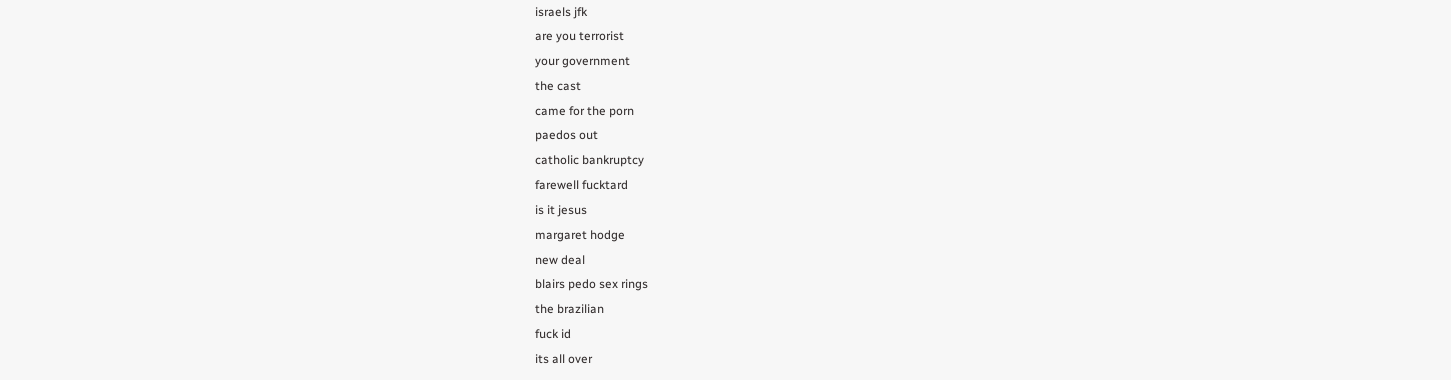israels jfk
are you terrorist
your government
the cast
came for the porn
paedos out
catholic bankruptcy
farewell fucktard
is it jesus
margaret hodge
new deal
blairs pedo sex rings
the brazilian
fuck id
its all over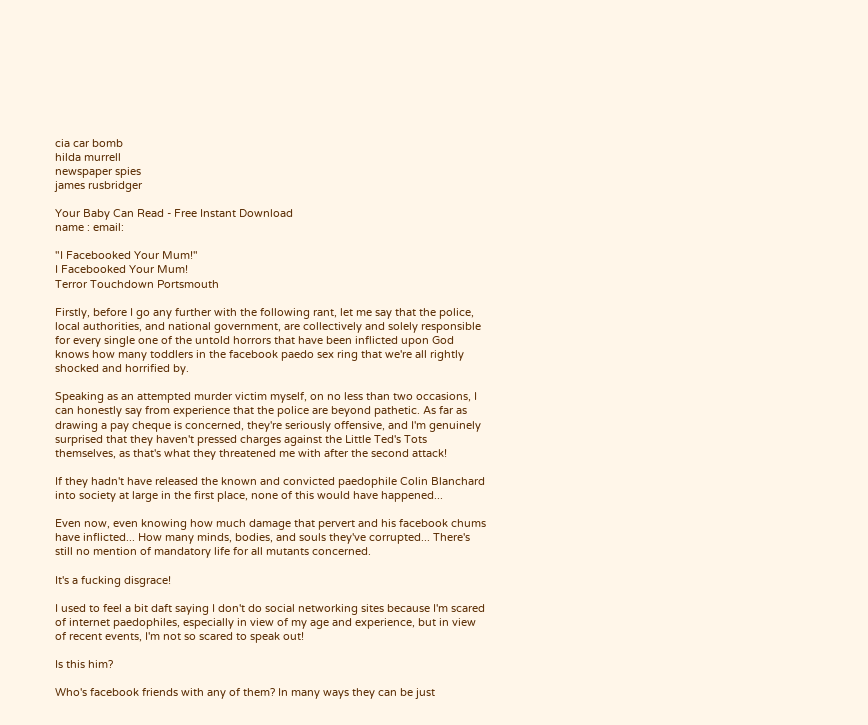cia car bomb
hilda murrell
newspaper spies
james rusbridger

Your Baby Can Read - Free Instant Download
name : email:

"I Facebooked Your Mum!"
I Facebooked Your Mum!
Terror Touchdown Portsmouth

Firstly, before I go any further with the following rant, let me say that the police, local authorities, and national government, are collectively and solely responsible for every single one of the untold horrors that have been inflicted upon God knows how many toddlers in the facebook paedo sex ring that we're all rightly shocked and horrified by.

Speaking as an attempted murder victim myself, on no less than two occasions, I can honestly say from experience that the police are beyond pathetic. As far as drawing a pay cheque is concerned, they're seriously offensive, and I'm genuinely surprised that they haven't pressed charges against the Little Ted's Tots themselves, as that's what they threatened me with after the second attack!

If they hadn't have released the known and convicted paedophile Colin Blanchard into society at large in the first place, none of this would have happened...

Even now, even knowing how much damage that pervert and his facebook chums have inflicted... How many minds, bodies, and souls they've corrupted... There's still no mention of mandatory life for all mutants concerned.

It's a fucking disgrace!

I used to feel a bit daft saying I don't do social networking sites because I'm scared of internet paedophiles, especially in view of my age and experience, but in view of recent events, I'm not so scared to speak out!

Is this him?

Who's facebook friends with any of them? In many ways they can be just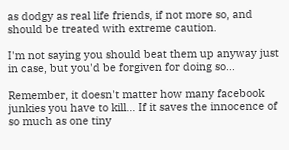as dodgy as real life friends, if not more so, and should be treated with extreme caution.

I'm not saying you should beat them up anyway just in case, but you'd be forgiven for doing so...

Remember, it doesn't matter how many facebook junkies you have to kill... If it saves the innocence of so much as one tiny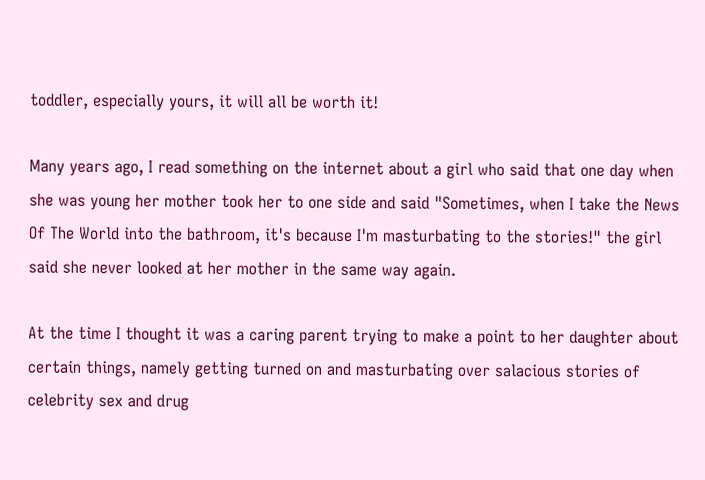toddler, especially yours, it will all be worth it!

Many years ago, I read something on the internet about a girl who said that one day when she was young her mother took her to one side and said "Sometimes, when I take the News Of The World into the bathroom, it's because I'm masturbating to the stories!" the girl said she never looked at her mother in the same way again.

At the time I thought it was a caring parent trying to make a point to her daughter about certain things, namely getting turned on and masturbating over salacious stories of celebrity sex and drug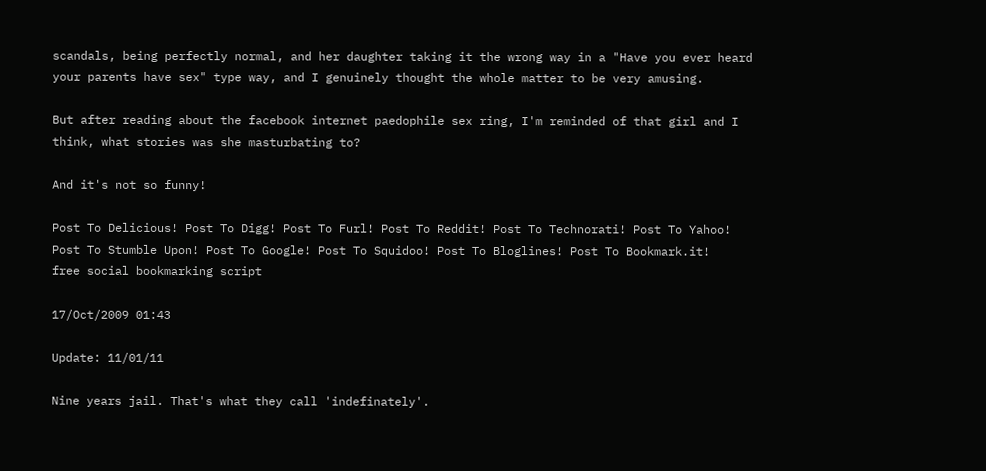scandals, being perfectly normal, and her daughter taking it the wrong way in a "Have you ever heard your parents have sex" type way, and I genuinely thought the whole matter to be very amusing.

But after reading about the facebook internet paedophile sex ring, I'm reminded of that girl and I think, what stories was she masturbating to?

And it's not so funny!

Post To Delicious! Post To Digg! Post To Furl! Post To Reddit! Post To Technorati! Post To Yahoo! Post To Stumble Upon! Post To Google! Post To Squidoo! Post To Bloglines! Post To Bookmark.it!
free social bookmarking script

17/Oct/2009 01:43

Update: 11/01/11

Nine years jail. That's what they call 'indefinately'.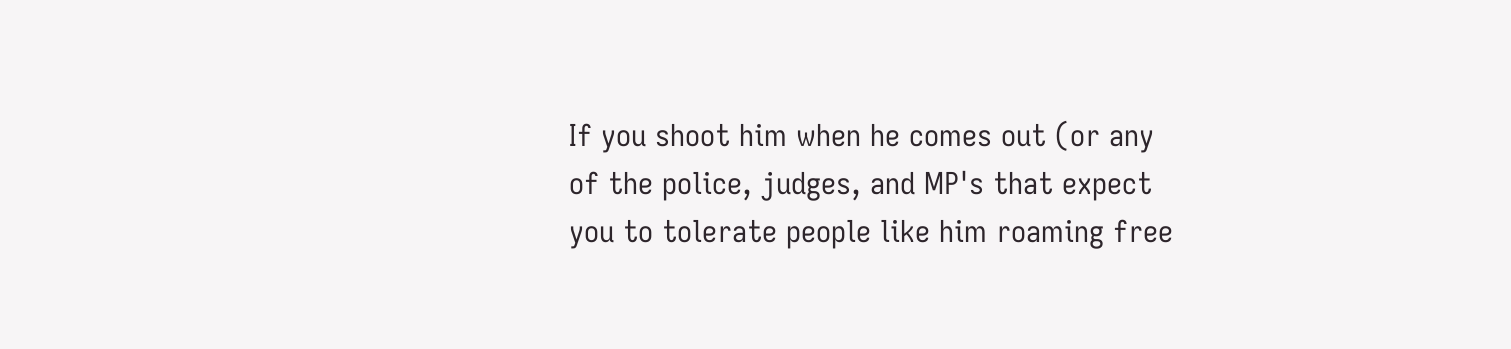If you shoot him when he comes out (or any of the police, judges, and MP's that expect you to tolerate people like him roaming free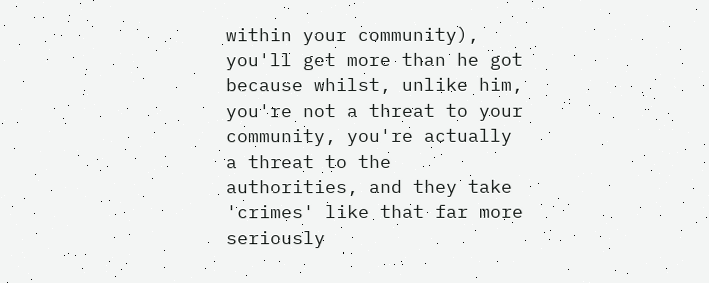within your community), you'll get more than he got because whilst, unlike him, you're not a threat to your community, you're actually a threat to the authorities, and they take 'crimes' like that far more seriously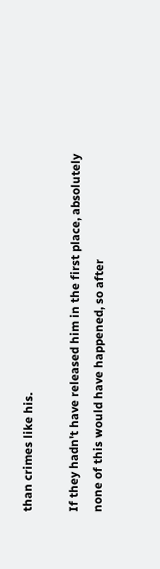than crimes like his.

If they hadn't have released him in the first place, absolutely none of this would have happened, so after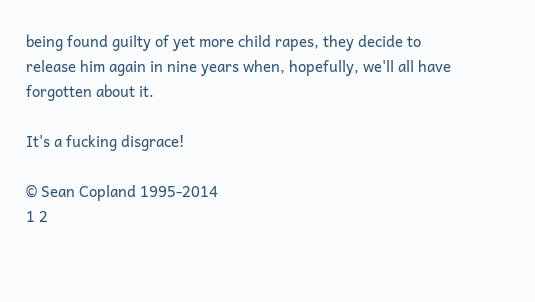being found guilty of yet more child rapes, they decide to release him again in nine years when, hopefully, we'll all have forgotten about it.

It's a fucking disgrace!

© Sean Copland 1995-2014
1 2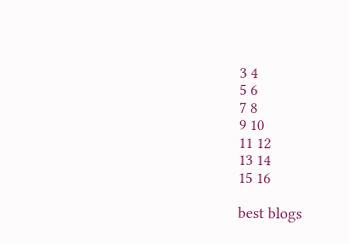3 4
5 6
7 8
9 10
11 12
13 14
15 16

best blogs